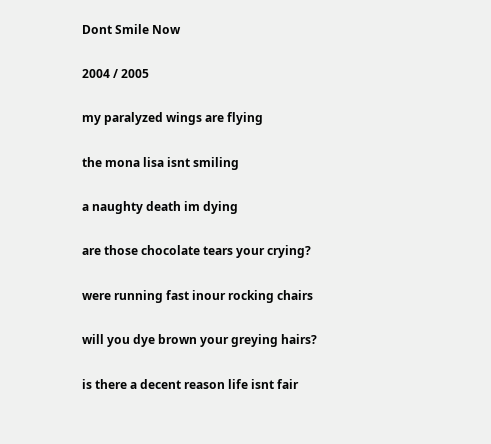Dont Smile Now

2004 / 2005

my paralyzed wings are flying

the mona lisa isnt smiling

a naughty death im dying

are those chocolate tears your crying?

were running fast inour rocking chairs

will you dye brown your greying hairs?

is there a decent reason life isnt fair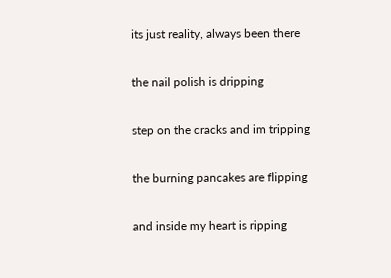its just reality, always been there

the nail polish is dripping

step on the cracks and im tripping

the burning pancakes are flipping

and inside my heart is ripping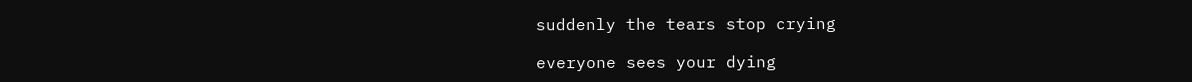suddenly the tears stop crying

everyone sees your dying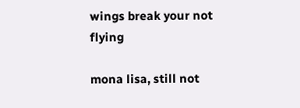wings break your not flying

mona lisa, still not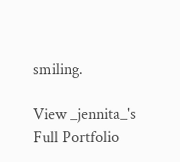smiling.

View _jennita_'s Full Portfolio